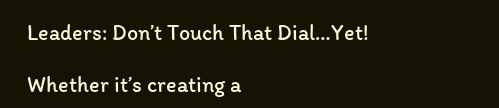Leaders: Don’t Touch That Dial…Yet!

Whether it’s creating a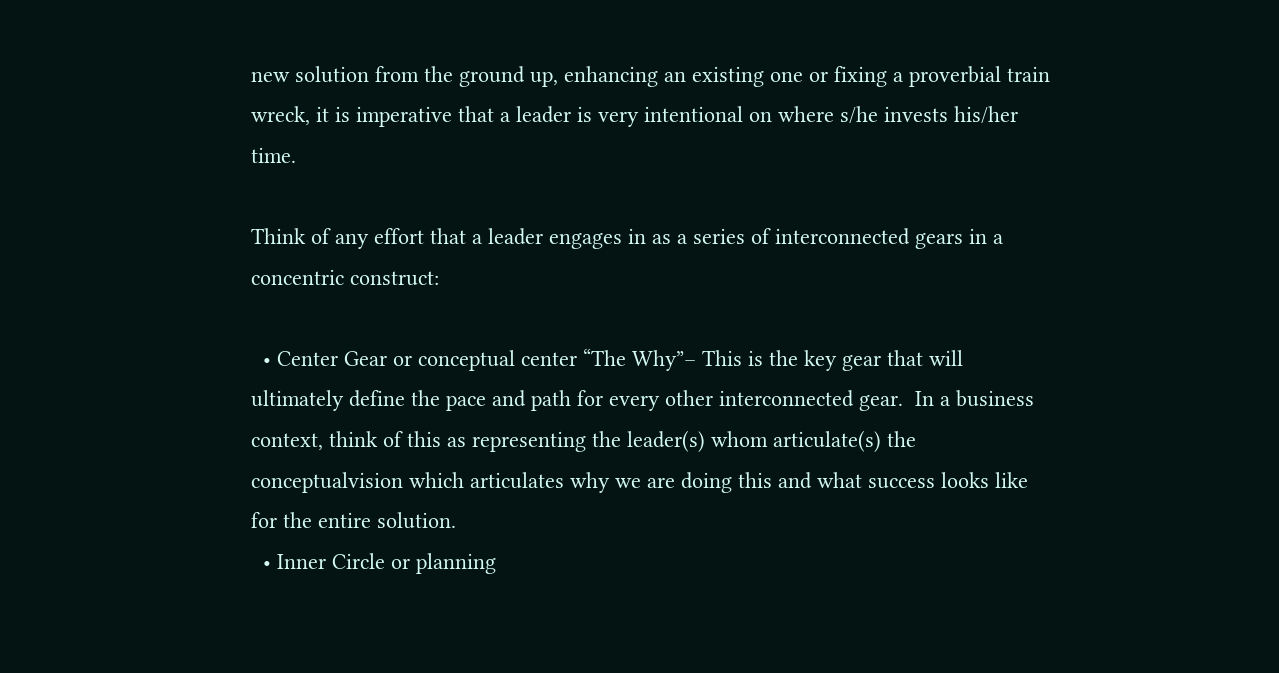new solution from the ground up, enhancing an existing one or fixing a proverbial train wreck, it is imperative that a leader is very intentional on where s/he invests his/her time.

Think of any effort that a leader engages in as a series of interconnected gears in a concentric construct:

  • Center Gear or conceptual center “The Why”– This is the key gear that will ultimately define the pace and path for every other interconnected gear.  In a business context, think of this as representing the leader(s) whom articulate(s) the conceptualvision which articulates why we are doing this and what success looks like for the entire solution.
  • Inner Circle or planning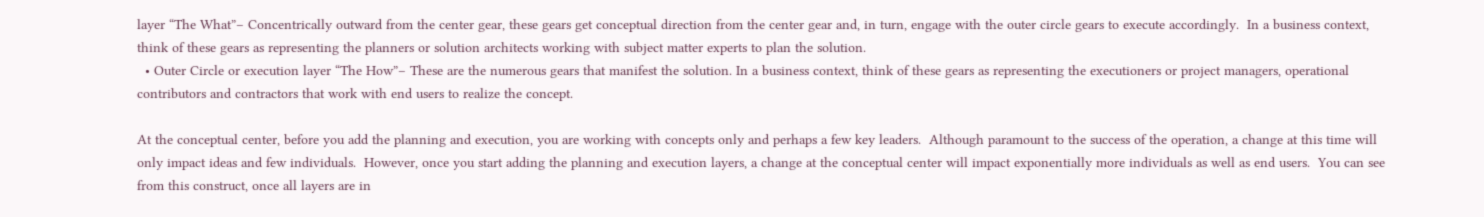layer “The What”– Concentrically outward from the center gear, these gears get conceptual direction from the center gear and, in turn, engage with the outer circle gears to execute accordingly.  In a business context, think of these gears as representing the planners or solution architects working with subject matter experts to plan the solution.
  • Outer Circle or execution layer “The How”– These are the numerous gears that manifest the solution. In a business context, think of these gears as representing the executioners or project managers, operational contributors and contractors that work with end users to realize the concept.

At the conceptual center, before you add the planning and execution, you are working with concepts only and perhaps a few key leaders.  Although paramount to the success of the operation, a change at this time will only impact ideas and few individuals.  However, once you start adding the planning and execution layers, a change at the conceptual center will impact exponentially more individuals as well as end users.  You can see from this construct, once all layers are in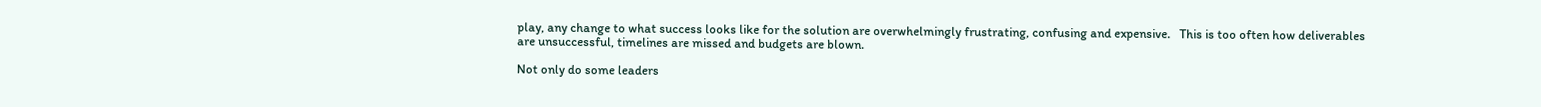play, any change to what success looks like for the solution are overwhelmingly frustrating, confusing and expensive.   This is too often how deliverables are unsuccessful, timelines are missed and budgets are blown.

Not only do some leaders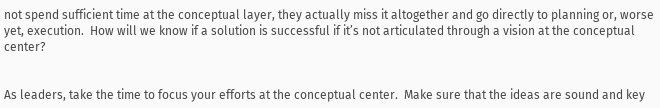not spend sufficient time at the conceptual layer, they actually miss it altogether and go directly to planning or, worse yet, execution.  How will we know if a solution is successful if it’s not articulated through a vision at the conceptual center?


As leaders, take the time to focus your efforts at the conceptual center.  Make sure that the ideas are sound and key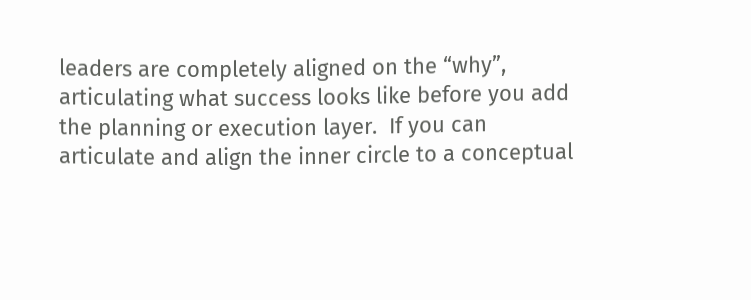leaders are completely aligned on the “why”, articulating what success looks like before you add the planning or execution layer.  If you can articulate and align the inner circle to a conceptual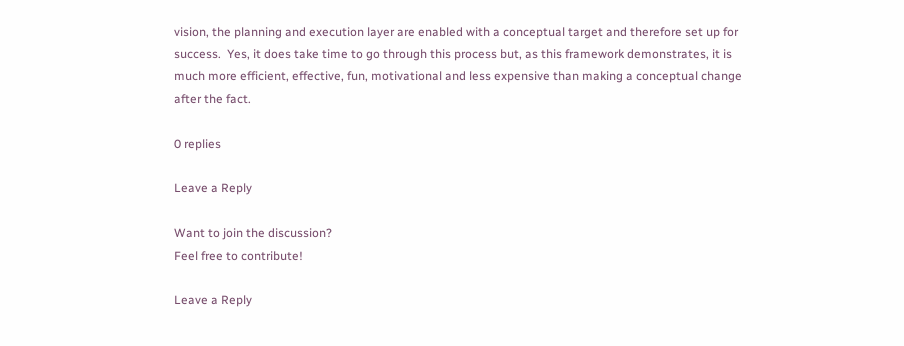vision, the planning and execution layer are enabled with a conceptual target and therefore set up for success.  Yes, it does take time to go through this process but, as this framework demonstrates, it is much more efficient, effective, fun, motivational and less expensive than making a conceptual change after the fact.

0 replies

Leave a Reply

Want to join the discussion?
Feel free to contribute!

Leave a Reply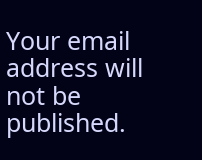Your email address will not be published.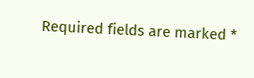Required fields are marked *